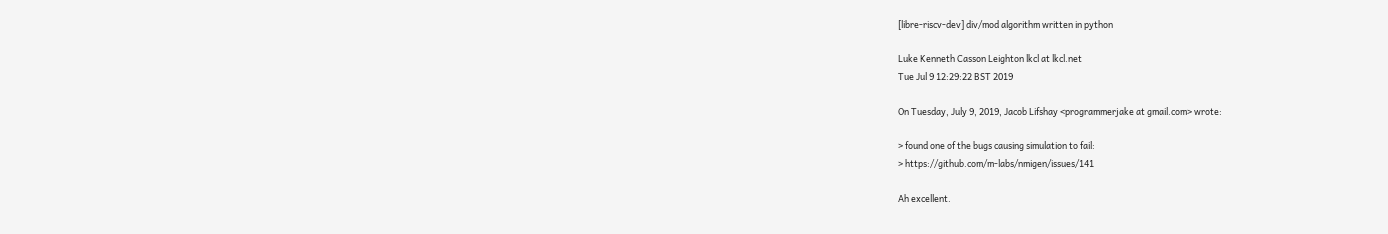[libre-riscv-dev] div/mod algorithm written in python

Luke Kenneth Casson Leighton lkcl at lkcl.net
Tue Jul 9 12:29:22 BST 2019

On Tuesday, July 9, 2019, Jacob Lifshay <programmerjake at gmail.com> wrote:

> found one of the bugs causing simulation to fail:
> https://github.com/m-labs/nmigen/issues/141

Ah excellent.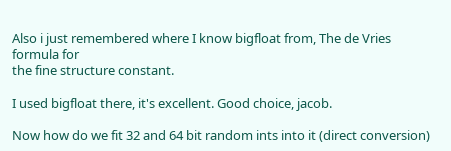Also i just remembered where I know bigfloat from, The de Vries formula for
the fine structure constant.

I used bigfloat there, it's excellent. Good choice, jacob.

Now how do we fit 32 and 64 bit random ints into it (direct conversion)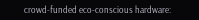crowd-funded eco-conscious hardware: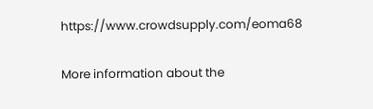https://www.crowdsupply.com/eoma68

More information about the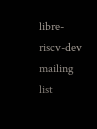libre-riscv-dev mailing list